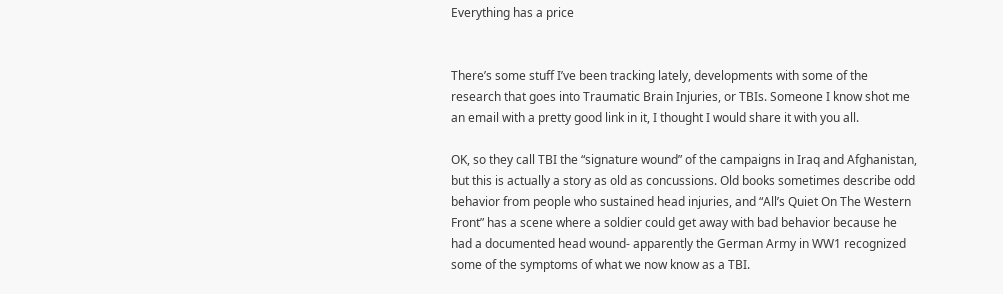Everything has a price


There’s some stuff I’ve been tracking lately, developments with some of the research that goes into Traumatic Brain Injuries, or TBIs. Someone I know shot me an email with a pretty good link in it, I thought I would share it with you all.

OK, so they call TBI the “signature wound” of the campaigns in Iraq and Afghanistan, but this is actually a story as old as concussions. Old books sometimes describe odd behavior from people who sustained head injuries, and “All’s Quiet On The Western Front” has a scene where a soldier could get away with bad behavior because he had a documented head wound- apparently the German Army in WW1 recognized some of the symptoms of what we now know as a TBI.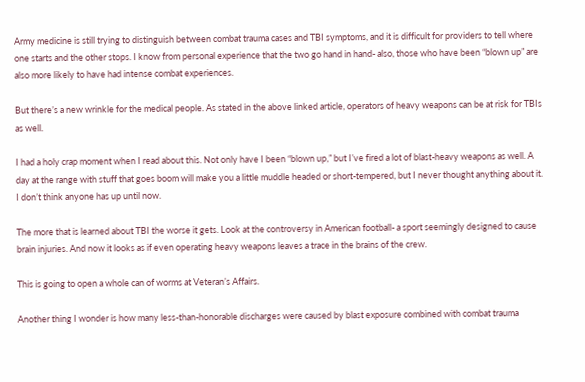Army medicine is still trying to distinguish between combat trauma cases and TBI symptoms, and it is difficult for providers to tell where one starts and the other stops. I know from personal experience that the two go hand in hand- also, those who have been “blown up” are also more likely to have had intense combat experiences.

But there’s a new wrinkle for the medical people. As stated in the above linked article, operators of heavy weapons can be at risk for TBIs as well.

I had a holy crap moment when I read about this. Not only have I been “blown up,” but I’ve fired a lot of blast-heavy weapons as well. A day at the range with stuff that goes boom will make you a little muddle headed or short-tempered, but I never thought anything about it. I don’t think anyone has up until now.

The more that is learned about TBI the worse it gets. Look at the controversy in American football- a sport seemingly designed to cause brain injuries. And now it looks as if even operating heavy weapons leaves a trace in the brains of the crew.

This is going to open a whole can of worms at Veteran’s Affairs.

Another thing I wonder is how many less-than-honorable discharges were caused by blast exposure combined with combat trauma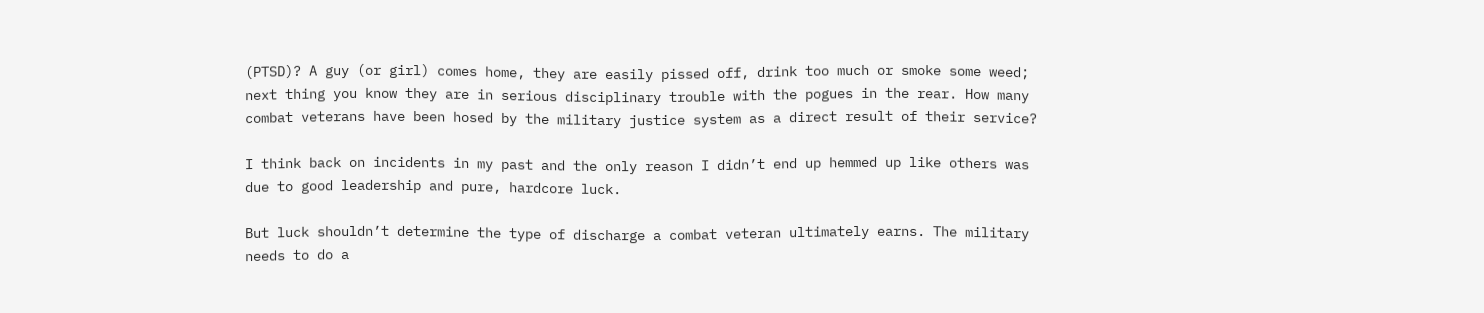(PTSD)? A guy (or girl) comes home, they are easily pissed off, drink too much or smoke some weed; next thing you know they are in serious disciplinary trouble with the pogues in the rear. How many combat veterans have been hosed by the military justice system as a direct result of their service?

I think back on incidents in my past and the only reason I didn’t end up hemmed up like others was due to good leadership and pure, hardcore luck.

But luck shouldn’t determine the type of discharge a combat veteran ultimately earns. The military needs to do a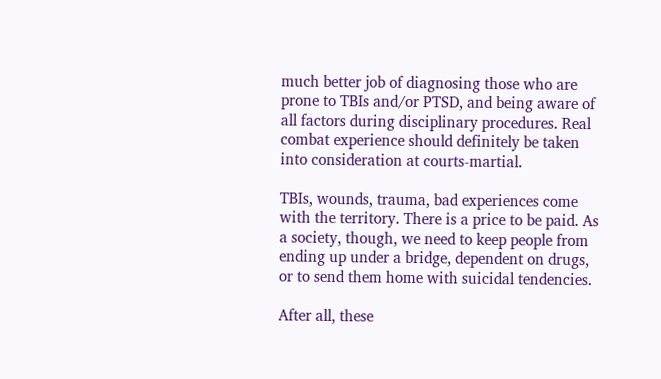much better job of diagnosing those who are prone to TBIs and/or PTSD, and being aware of all factors during disciplinary procedures. Real combat experience should definitely be taken into consideration at courts-martial.

TBIs, wounds, trauma, bad experiences come with the territory. There is a price to be paid. As a society, though, we need to keep people from ending up under a bridge, dependent on drugs, or to send them home with suicidal tendencies.

After all, these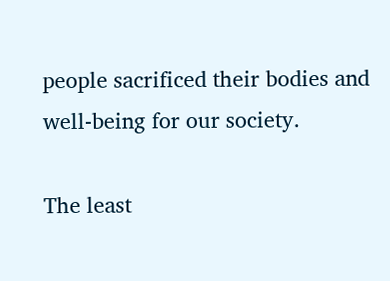people sacrificed their bodies and well-being for our society.

The least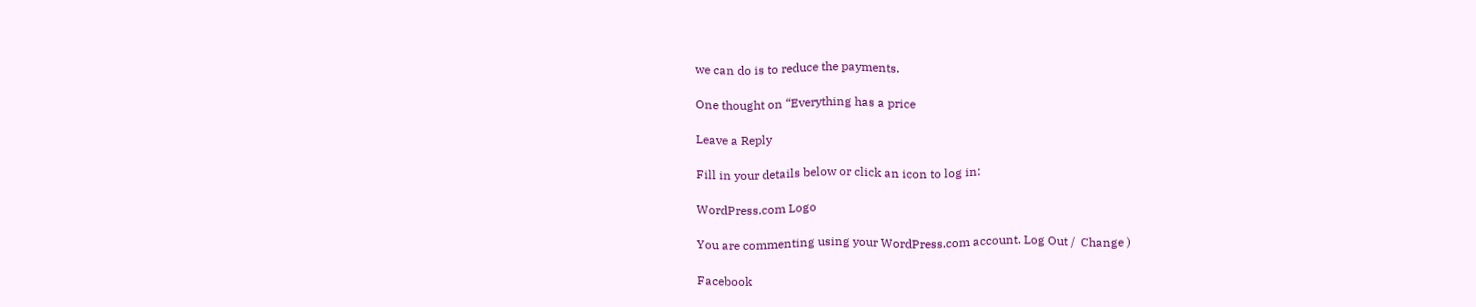we can do is to reduce the payments.

One thought on “Everything has a price

Leave a Reply

Fill in your details below or click an icon to log in:

WordPress.com Logo

You are commenting using your WordPress.com account. Log Out /  Change )

Facebook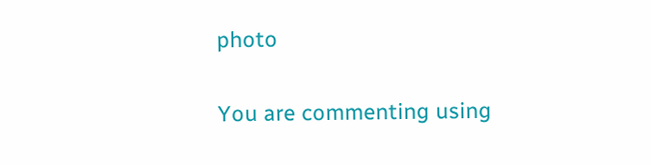photo

You are commenting using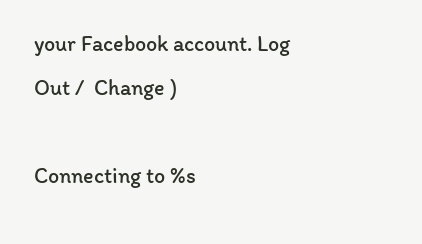your Facebook account. Log Out /  Change )

Connecting to %s